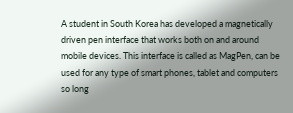A student in South Korea has developed a magnetically driven pen interface that works both on and around mobile devices. This interface is called as MagPen, can be used for any type of smart phones, tablet and computers so long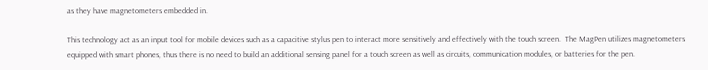as they have magnetometers embedded in.

This technology act as an input tool for mobile devices such as a capacitive stylus pen to interact more sensitively and effectively with the touch screen.  The MagPen utilizes magnetometers equipped with smart phones, thus there is no need to build an additional sensing panel for a touch screen as well as circuits, communication modules, or batteries for the pen.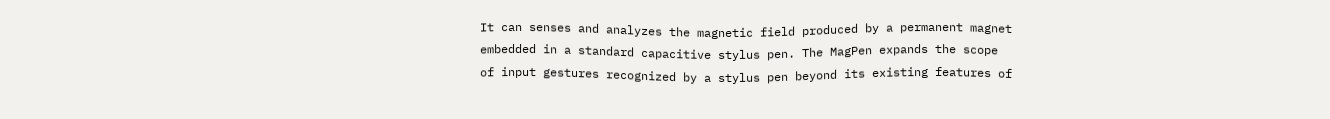It can senses and analyzes the magnetic field produced by a permanent magnet embedded in a standard capacitive stylus pen. The MagPen expands the scope of input gestures recognized by a stylus pen beyond its existing features of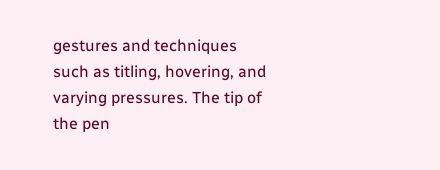gestures and techniques such as titling, hovering, and varying pressures. The tip of the pen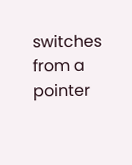switches from a pointer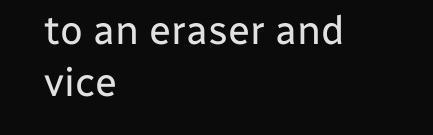to an eraser and vice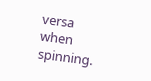versa when spinning.